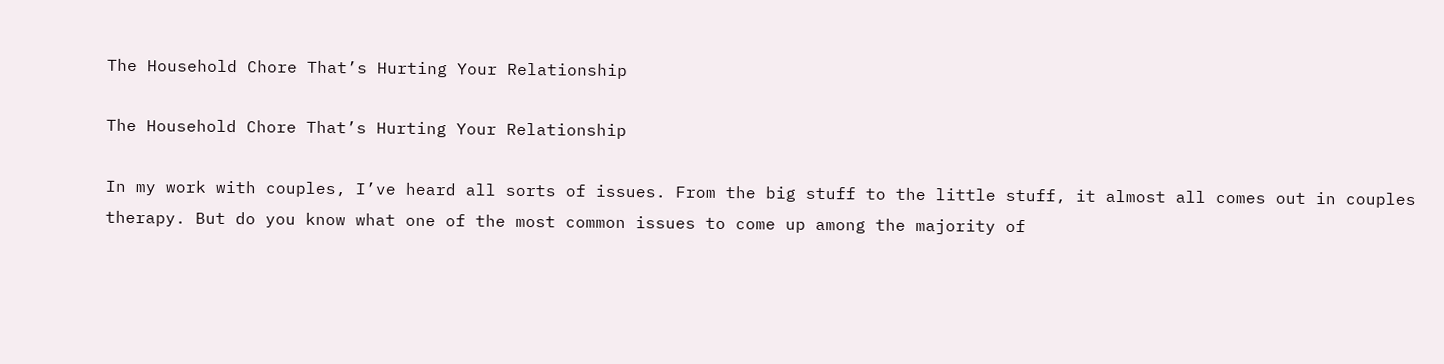The Household Chore That’s Hurting Your Relationship

The Household Chore That’s Hurting Your Relationship

In my work with couples, I’ve heard all sorts of issues. From the big stuff to the little stuff, it almost all comes out in couples therapy. But do you know what one of the most common issues to come up among the majority of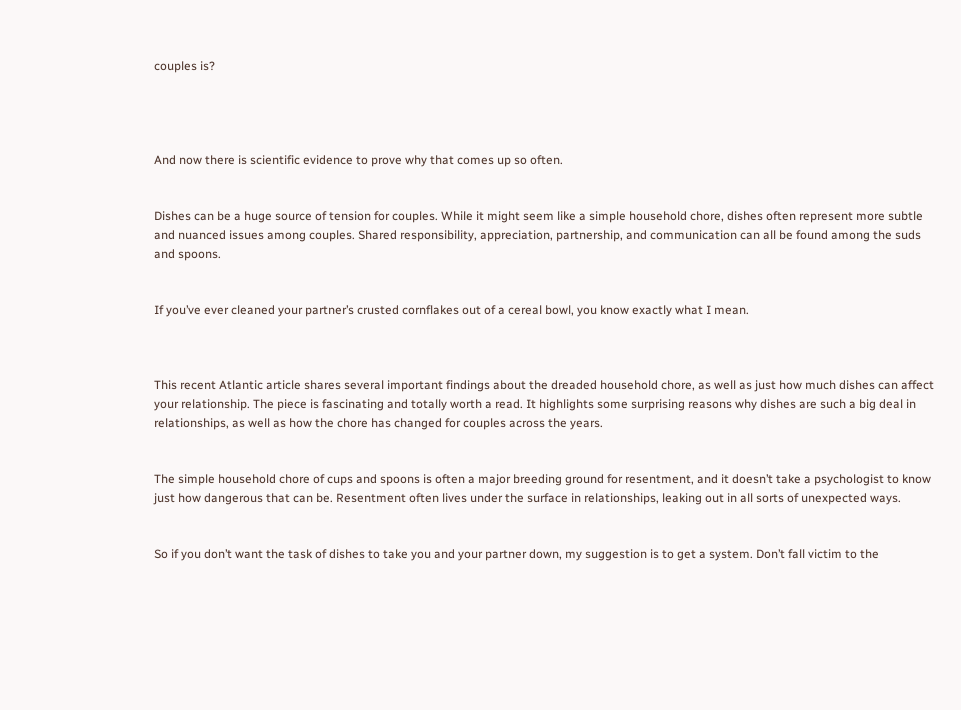couples is?




And now there is scientific evidence to prove why that comes up so often.


Dishes can be a huge source of tension for couples. While it might seem like a simple household chore, dishes often represent more subtle and nuanced issues among couples. Shared responsibility, appreciation, partnership, and communication can all be found among the suds and spoons.


If you’ve ever cleaned your partner’s crusted cornflakes out of a cereal bowl, you know exactly what I mean.



This recent Atlantic article shares several important findings about the dreaded household chore, as well as just how much dishes can affect your relationship. The piece is fascinating and totally worth a read. It highlights some surprising reasons why dishes are such a big deal in relationships, as well as how the chore has changed for couples across the years.


The simple household chore of cups and spoons is often a major breeding ground for resentment, and it doesn’t take a psychologist to know just how dangerous that can be. Resentment often lives under the surface in relationships, leaking out in all sorts of unexpected ways.


So if you don’t want the task of dishes to take you and your partner down, my suggestion is to get a system. Don’t fall victim to the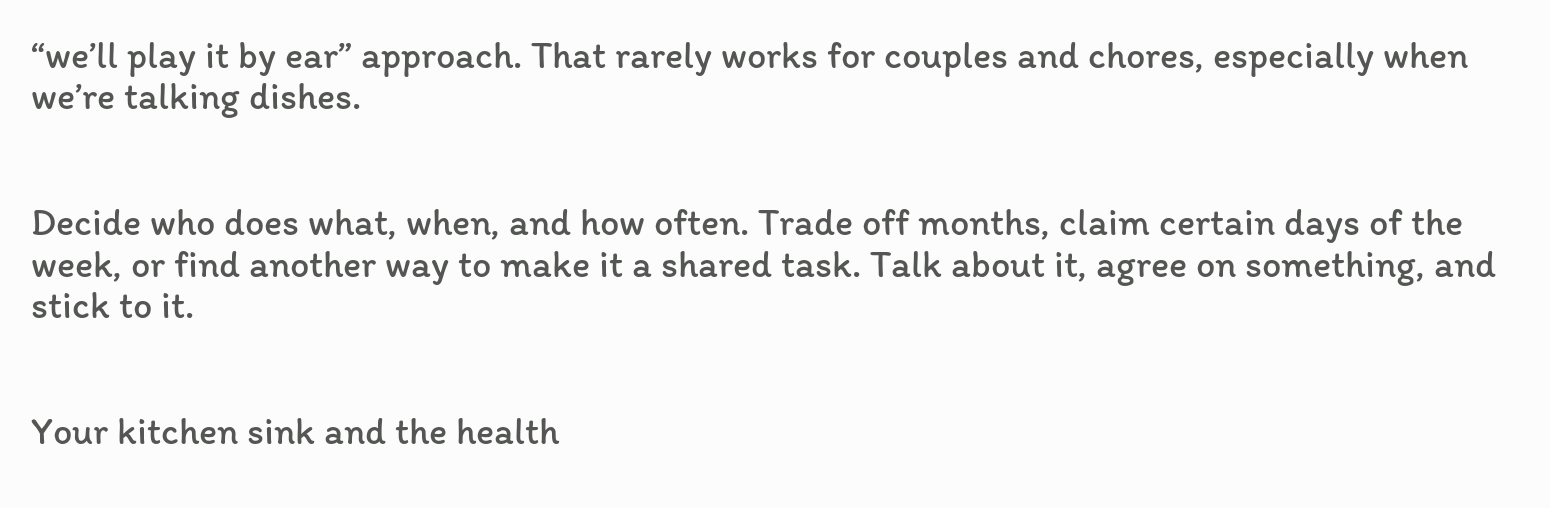“we’ll play it by ear” approach. That rarely works for couples and chores, especially when we’re talking dishes.


Decide who does what, when, and how often. Trade off months, claim certain days of the week, or find another way to make it a shared task. Talk about it, agree on something, and stick to it.


Your kitchen sink and the health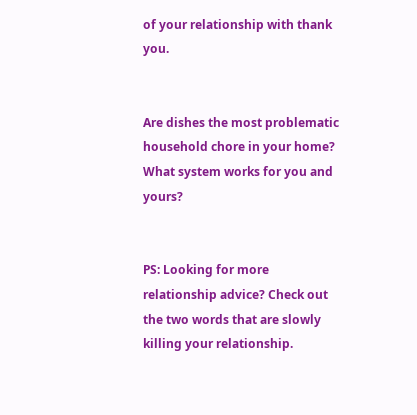of your relationship with thank you.


Are dishes the most problematic household chore in your home? What system works for you and yours?


PS: Looking for more relationship advice? Check out the two words that are slowly killing your relationship.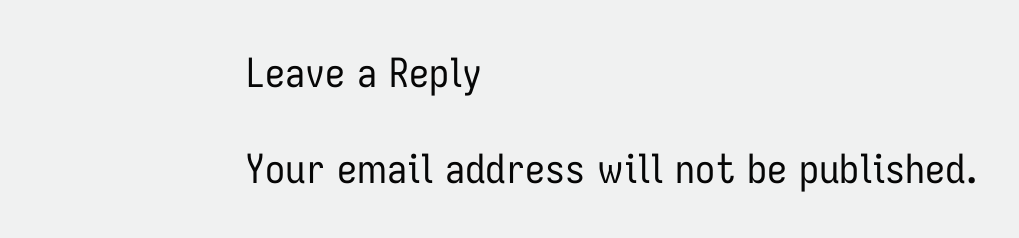Leave a Reply

Your email address will not be published.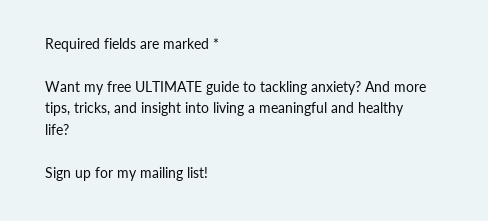Required fields are marked *

Want my free ULTIMATE guide to tackling anxiety? And more tips, tricks, and insight into living a meaningful and healthy life?

Sign up for my mailing list!